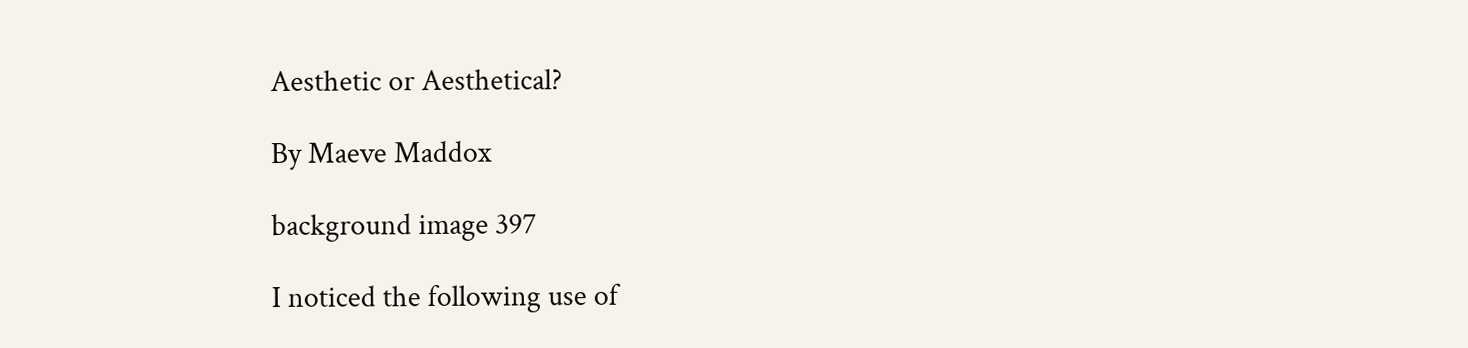Aesthetic or Aesthetical?

By Maeve Maddox

background image 397

I noticed the following use of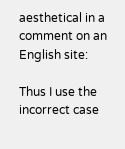aesthetical in a comment on an English site:

Thus I use the incorrect case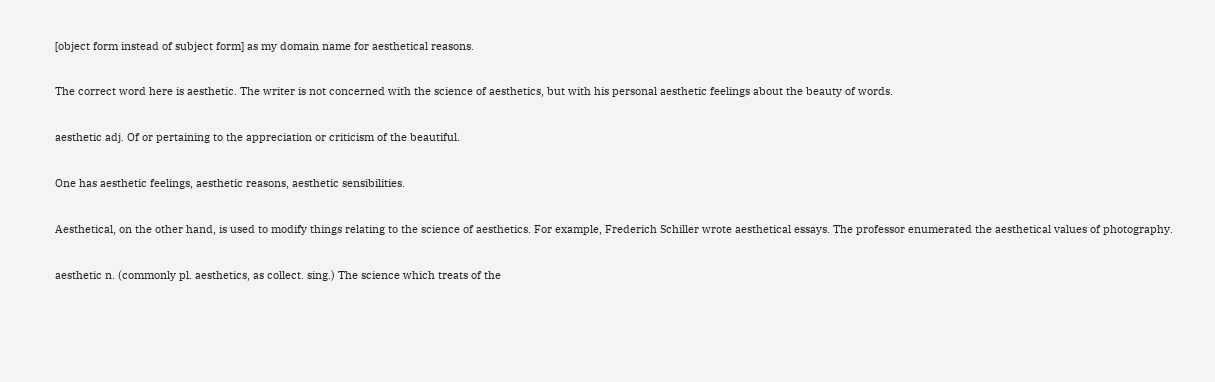[object form instead of subject form] as my domain name for aesthetical reasons.

The correct word here is aesthetic. The writer is not concerned with the science of aesthetics, but with his personal aesthetic feelings about the beauty of words.

aesthetic adj. Of or pertaining to the appreciation or criticism of the beautiful.

One has aesthetic feelings, aesthetic reasons, aesthetic sensibilities.

Aesthetical, on the other hand, is used to modify things relating to the science of aesthetics. For example, Frederich Schiller wrote aesthetical essays. The professor enumerated the aesthetical values of photography.

aesthetic n. (commonly pl. aesthetics, as collect. sing.) The science which treats of the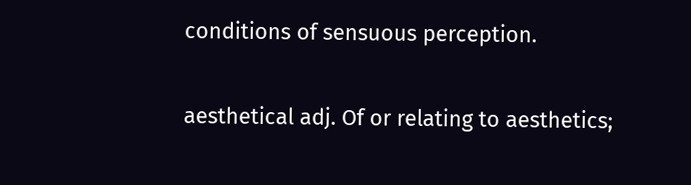conditions of sensuous perception.

aesthetical adj. Of or relating to aesthetics;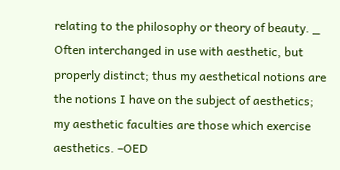relating to the philosophy or theory of beauty. _ Often interchanged in use with aesthetic, but properly distinct; thus my aesthetical notions are the notions I have on the subject of aesthetics; my aesthetic faculties are those which exercise aesthetics. –OED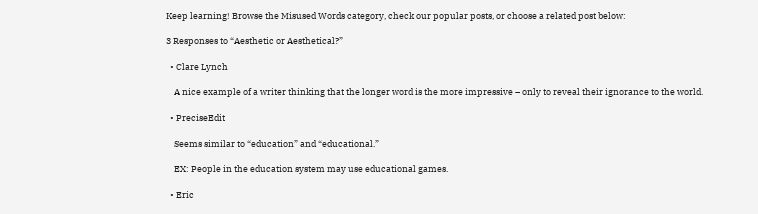Keep learning! Browse the Misused Words category, check our popular posts, or choose a related post below:

3 Responses to “Aesthetic or Aesthetical?”

  • Clare Lynch

    A nice example of a writer thinking that the longer word is the more impressive – only to reveal their ignorance to the world.

  • PreciseEdit

    Seems similar to “education” and “educational.”

    EX: People in the education system may use educational games.

  • Eric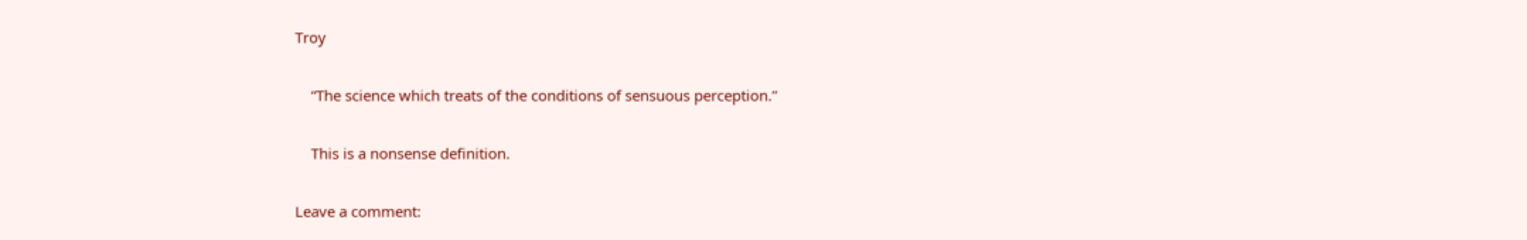Troy

    “The science which treats of the conditions of sensuous perception.”

    This is a nonsense definition.

Leave a comment: